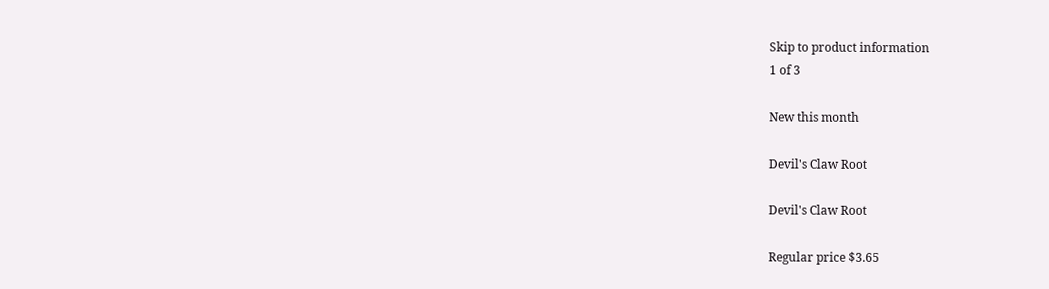Skip to product information
1 of 3

New this month

Devil's Claw Root

Devil's Claw Root

Regular price $3.65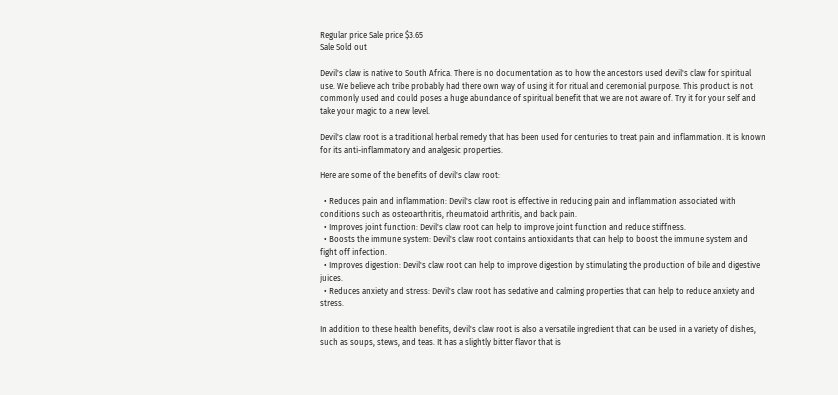Regular price Sale price $3.65
Sale Sold out

Devil's claw is native to South Africa. There is no documentation as to how the ancestors used devil's claw for spiritual use. We believe ach tribe probably had there own way of using it for ritual and ceremonial purpose. This product is not commonly used and could poses a huge abundance of spiritual benefit that we are not aware of. Try it for your self and take your magic to a new level.

Devil's claw root is a traditional herbal remedy that has been used for centuries to treat pain and inflammation. It is known for its anti-inflammatory and analgesic properties.

Here are some of the benefits of devil's claw root:

  • Reduces pain and inflammation: Devil's claw root is effective in reducing pain and inflammation associated with conditions such as osteoarthritis, rheumatoid arthritis, and back pain.
  • Improves joint function: Devil's claw root can help to improve joint function and reduce stiffness.
  • Boosts the immune system: Devil's claw root contains antioxidants that can help to boost the immune system and fight off infection.
  • Improves digestion: Devil's claw root can help to improve digestion by stimulating the production of bile and digestive juices.
  • Reduces anxiety and stress: Devil's claw root has sedative and calming properties that can help to reduce anxiety and stress.

In addition to these health benefits, devil's claw root is also a versatile ingredient that can be used in a variety of dishes, such as soups, stews, and teas. It has a slightly bitter flavor that is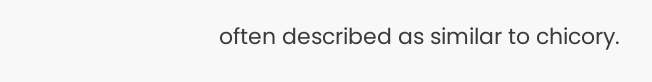often described as similar to chicory.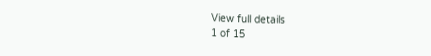View full details
1 of 15